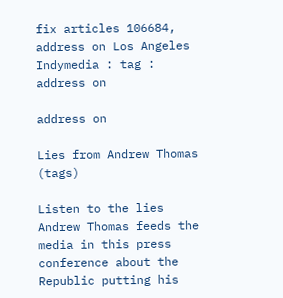fix articles 106684, address on Los Angeles Indymedia : tag : address on

address on

Lies from Andrew Thomas (tags)

Listen to the lies Andrew Thomas feeds the media in this press conference about the Republic putting his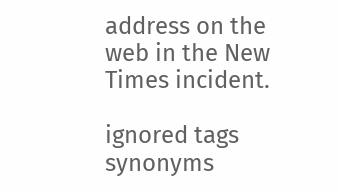address on the web in the New Times incident.

ignored tags synonyms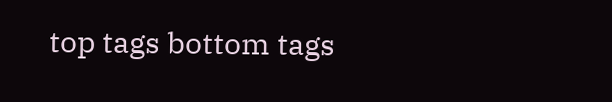top tags bottom tags